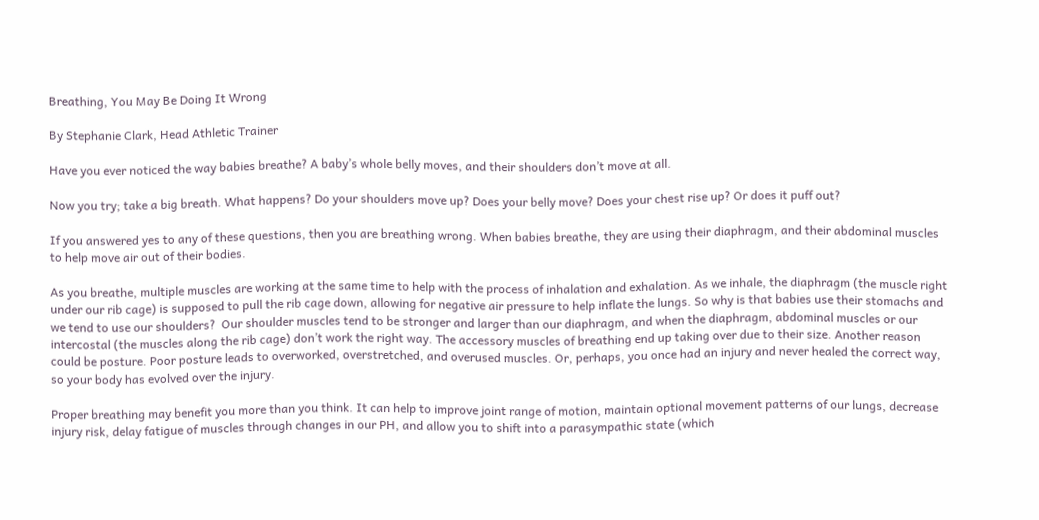Breathing, You May Be Doing It Wrong

By Stephanie Clark, Head Athletic Trainer

Have you ever noticed the way babies breathe? A baby’s whole belly moves, and their shoulders don’t move at all.

Now you try; take a big breath. What happens? Do your shoulders move up? Does your belly move? Does your chest rise up? Or does it puff out?

If you answered yes to any of these questions, then you are breathing wrong. When babies breathe, they are using their diaphragm, and their abdominal muscles to help move air out of their bodies.

As you breathe, multiple muscles are working at the same time to help with the process of inhalation and exhalation. As we inhale, the diaphragm (the muscle right under our rib cage) is supposed to pull the rib cage down, allowing for negative air pressure to help inflate the lungs. So why is that babies use their stomachs and we tend to use our shoulders?  Our shoulder muscles tend to be stronger and larger than our diaphragm, and when the diaphragm, abdominal muscles or our intercostal (the muscles along the rib cage) don’t work the right way. The accessory muscles of breathing end up taking over due to their size. Another reason could be posture. Poor posture leads to overworked, overstretched, and overused muscles. Or, perhaps, you once had an injury and never healed the correct way, so your body has evolved over the injury.

Proper breathing may benefit you more than you think. It can help to improve joint range of motion, maintain optional movement patterns of our lungs, decrease injury risk, delay fatigue of muscles through changes in our PH, and allow you to shift into a parasympathic state (which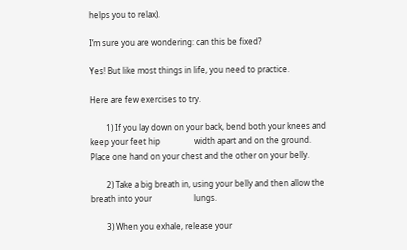helps you to relax).

I’m sure you are wondering: can this be fixed?

Yes! But like most things in life, you need to practice.

Here are few exercises to try.

        1) If you lay down on your back, bend both your knees and keep your feet hip                 width apart and on the ground. Place one hand on your chest and the other on your belly.

        2) Take a big breath in, using your belly and then allow the breath into your                     lungs.

        3) When you exhale, release your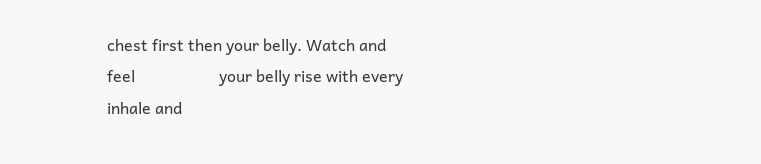chest first then your belly. Watch and feel                     your belly rise with every inhale and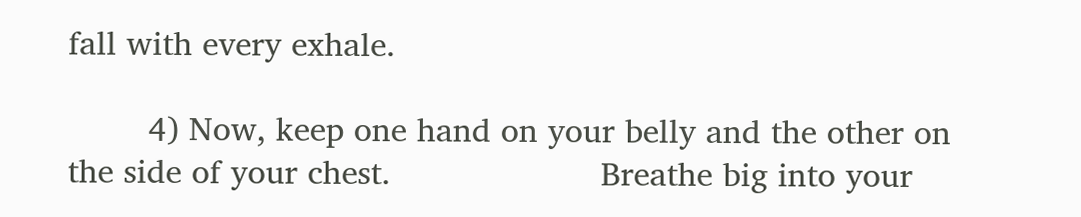fall with every exhale.

        4) Now, keep one hand on your belly and the other on the side of your chest.                     Breathe big into your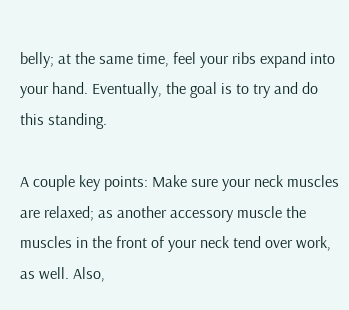belly; at the same time, feel your ribs expand into your hand. Eventually, the goal is to try and do this standing.

A couple key points: Make sure your neck muscles are relaxed; as another accessory muscle the muscles in the front of your neck tend over work, as well. Also,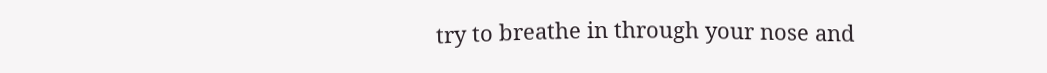try to breathe in through your nose and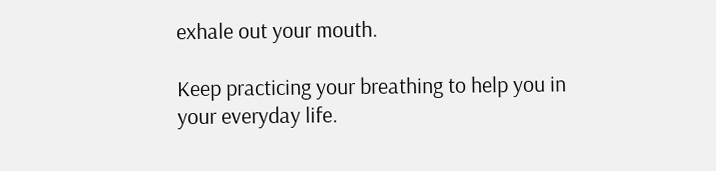exhale out your mouth.

Keep practicing your breathing to help you in your everyday life.